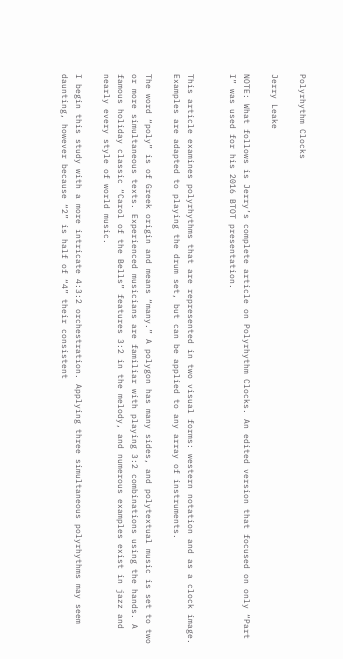Polyrhythm Clocks

Jerry Leake

NOTE: What follows is Jerry’s complete article on Polyrhythm Clocks. An edited version that focused on only “Part I” was used for his 2016 BTOT presentation.


This article examines polyrhythms that are represented in two visual forms: western notation and as a clock image. Examples are adapted to playing the drum set, but can be applied to any array of instruments.

The word “poly” is of Greek origin and means “many.” A polygon has many sides, and polytextual music is set to two or more simultaneous texts. Experienced musicians are familiar with playing 3:2 combinations using the hands. A famous holiday classic “Carol of the Bells” features 3:2 in the melody, and numerous examples exist in jazz and nearly every style of world music.

I begin this study with a more intricate 4:3:2 orchestration. Applying three simultaneous polyrhythms may seem daunting, however because “2” is half of “4” their consistent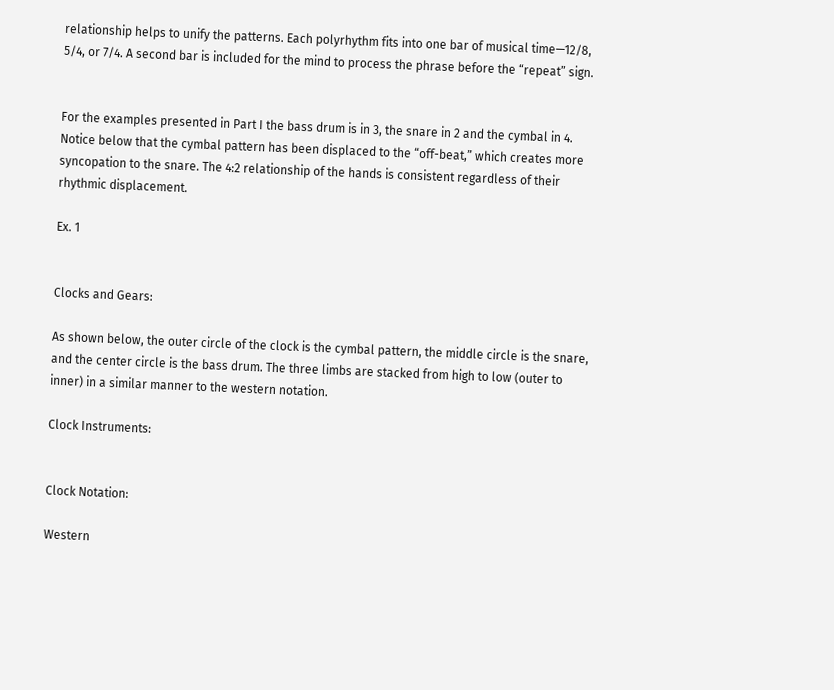relationship helps to unify the patterns. Each polyrhythm fits into one bar of musical time—12/8, 5/4, or 7/4. A second bar is included for the mind to process the phrase before the “repeat” sign.


For the examples presented in Part I the bass drum is in 3, the snare in 2 and the cymbal in 4. Notice below that the cymbal pattern has been displaced to the “off-beat,” which creates more syncopation to the snare. The 4:2 relationship of the hands is consistent regardless of their rhythmic displacement.

Ex. 1


Clocks and Gears:

As shown below, the outer circle of the clock is the cymbal pattern, the middle circle is the snare, and the center circle is the bass drum. The three limbs are stacked from high to low (outer to inner) in a similar manner to the western notation.

Clock Instruments:


Clock Notation:

Western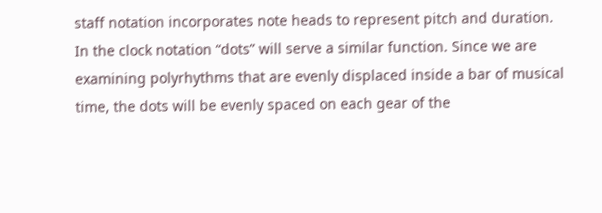staff notation incorporates note heads to represent pitch and duration. In the clock notation “dots” will serve a similar function. Since we are examining polyrhythms that are evenly displaced inside a bar of musical time, the dots will be evenly spaced on each gear of the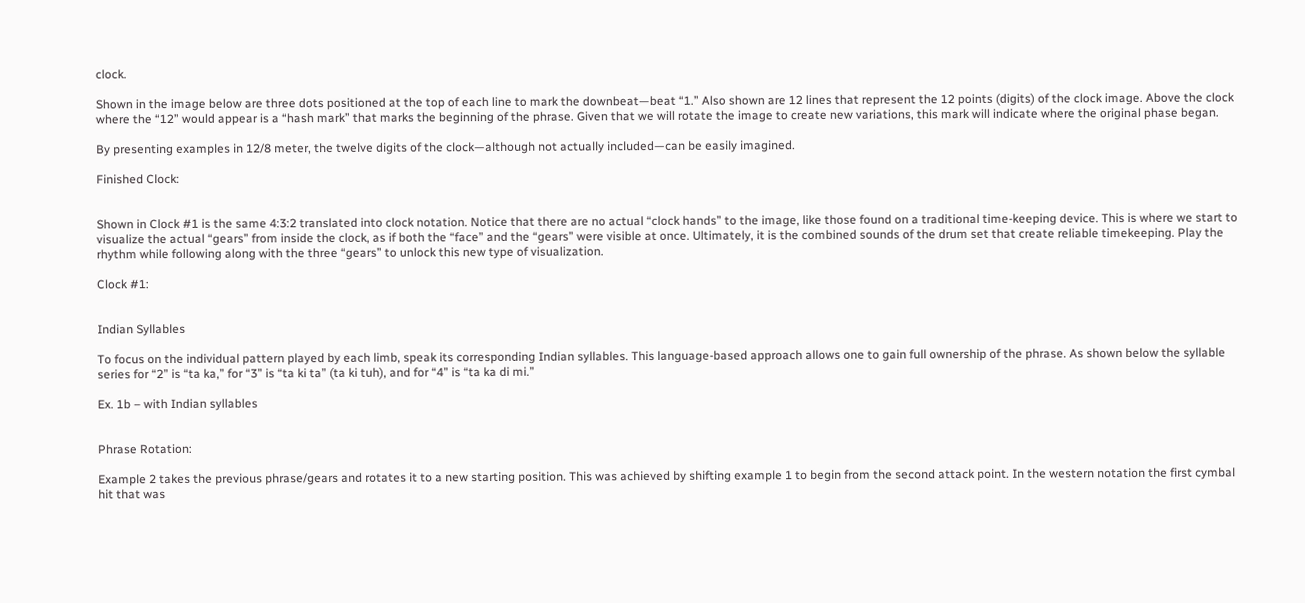clock.

Shown in the image below are three dots positioned at the top of each line to mark the downbeat—beat “1.” Also shown are 12 lines that represent the 12 points (digits) of the clock image. Above the clock where the “12” would appear is a “hash mark” that marks the beginning of the phrase. Given that we will rotate the image to create new variations, this mark will indicate where the original phase began.

By presenting examples in 12/8 meter, the twelve digits of the clock—although not actually included—can be easily imagined.

Finished Clock:


Shown in Clock #1 is the same 4:3:2 translated into clock notation. Notice that there are no actual “clock hands” to the image, like those found on a traditional time-keeping device. This is where we start to visualize the actual “gears” from inside the clock, as if both the “face” and the “gears” were visible at once. Ultimately, it is the combined sounds of the drum set that create reliable timekeeping. Play the rhythm while following along with the three “gears” to unlock this new type of visualization.

Clock #1:


Indian Syllables

To focus on the individual pattern played by each limb, speak its corresponding Indian syllables. This language-based approach allows one to gain full ownership of the phrase. As shown below the syllable series for “2” is “ta ka,” for “3” is “ta ki ta” (ta ki tuh), and for “4” is “ta ka di mi.”

Ex. 1b – with Indian syllables


Phrase Rotation:

Example 2 takes the previous phrase/gears and rotates it to a new starting position. This was achieved by shifting example 1 to begin from the second attack point. In the western notation the first cymbal hit that was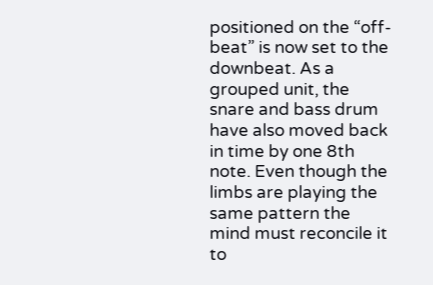positioned on the “off-beat” is now set to the downbeat. As a grouped unit, the snare and bass drum have also moved back in time by one 8th note. Even though the limbs are playing the same pattern the mind must reconcile it to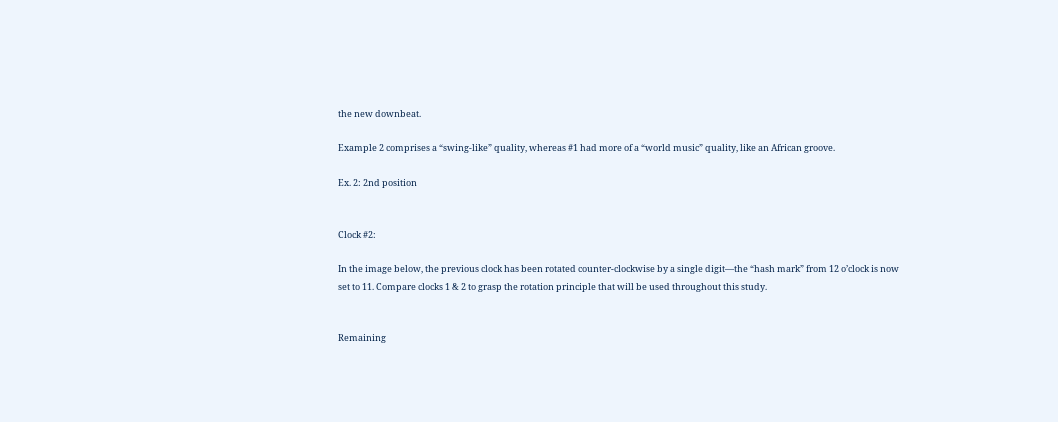the new downbeat.

Example 2 comprises a “swing-like” quality, whereas #1 had more of a “world music” quality, like an African groove.

Ex. 2: 2nd position


Clock #2:

In the image below, the previous clock has been rotated counter-clockwise by a single digit—the “hash mark” from 12 o’clock is now set to 11. Compare clocks 1 & 2 to grasp the rotation principle that will be used throughout this study.


Remaining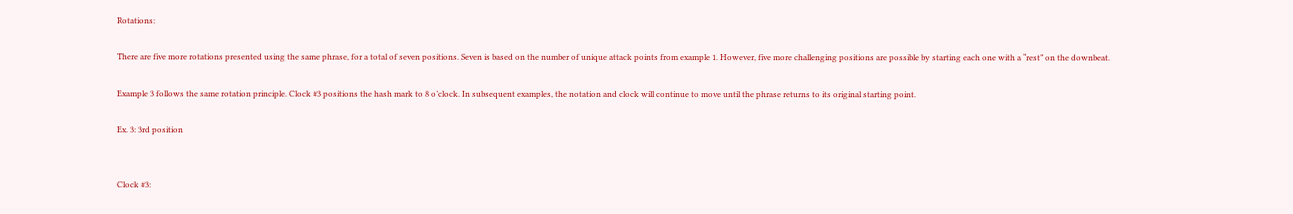Rotations:

There are five more rotations presented using the same phrase, for a total of seven positions. Seven is based on the number of unique attack points from example 1. However, five more challenging positions are possible by starting each one with a “rest” on the downbeat.

Example 3 follows the same rotation principle. Clock #3 positions the hash mark to 8 o’clock. In subsequent examples, the notation and clock will continue to move until the phrase returns to its original starting point.

Ex. 3: 3rd position


Clock #3: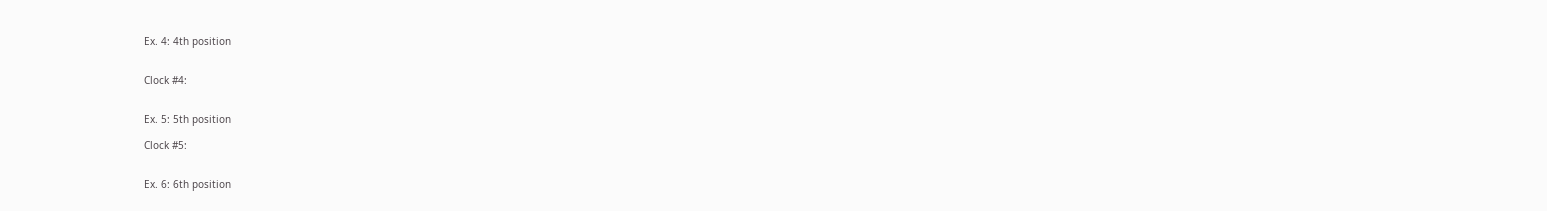Ex. 4: 4th position


Clock #4:


Ex. 5: 5th position

Clock #5:


Ex. 6: 6th position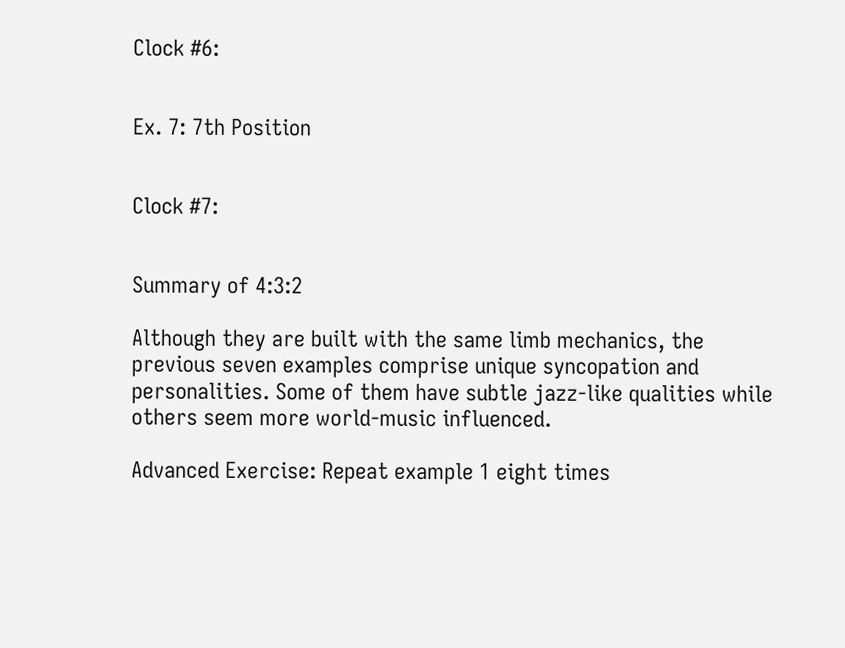Clock #6:


Ex. 7: 7th Position


Clock #7:


Summary of 4:3:2

Although they are built with the same limb mechanics, the previous seven examples comprise unique syncopation and personalities. Some of them have subtle jazz-like qualities while others seem more world-music influenced.

Advanced Exercise: Repeat example 1 eight times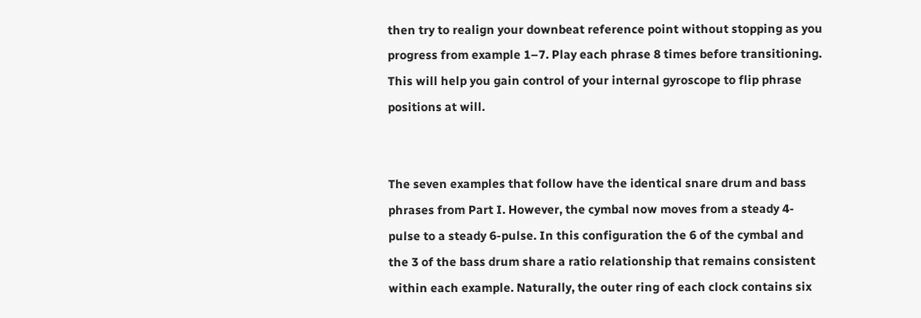then try to realign your downbeat reference point without stopping as you progress from example 1–7. Play each phrase 8 times before transitioning. This will help you gain control of your internal gyroscope to flip phrase positions at will.


The seven examples that follow have the identical snare drum and bass phrases from Part I. However, the cymbal now moves from a steady 4-pulse to a steady 6-pulse. In this configuration the 6 of the cymbal and the 3 of the bass drum share a ratio relationship that remains consistent within each example. Naturally, the outer ring of each clock contains six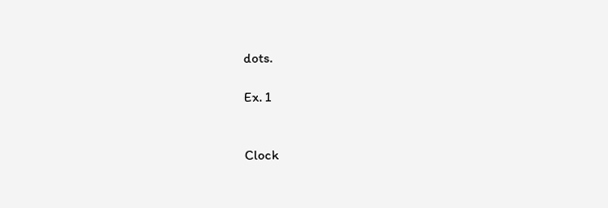dots.

Ex. 1


Clock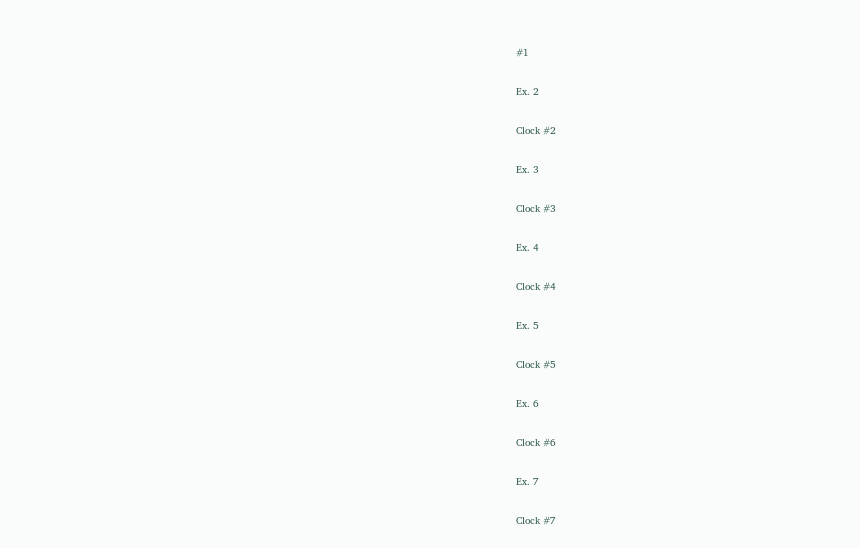#1


Ex. 2


Clock #2


Ex. 3


Clock #3


Ex. 4


Clock #4


Ex. 5


Clock #5


Ex. 6


Clock #6


Ex. 7


Clock #7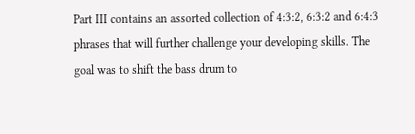Part III contains an assorted collection of 4:3:2, 6:3:2 and 6:4:3 phrases that will further challenge your developing skills. The goal was to shift the bass drum to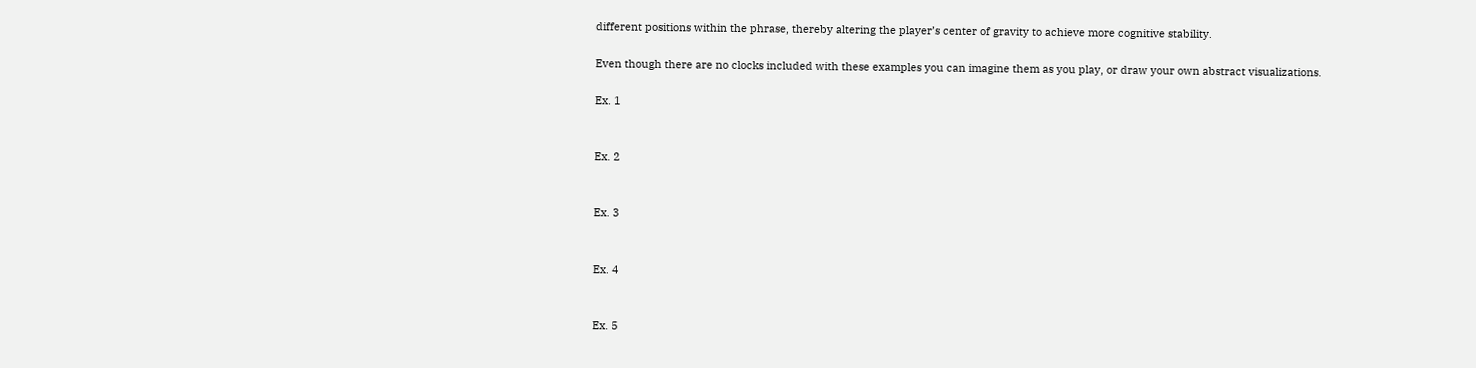different positions within the phrase, thereby altering the player’s center of gravity to achieve more cognitive stability.

Even though there are no clocks included with these examples you can imagine them as you play, or draw your own abstract visualizations.

Ex. 1


Ex. 2


Ex. 3


Ex. 4


Ex. 5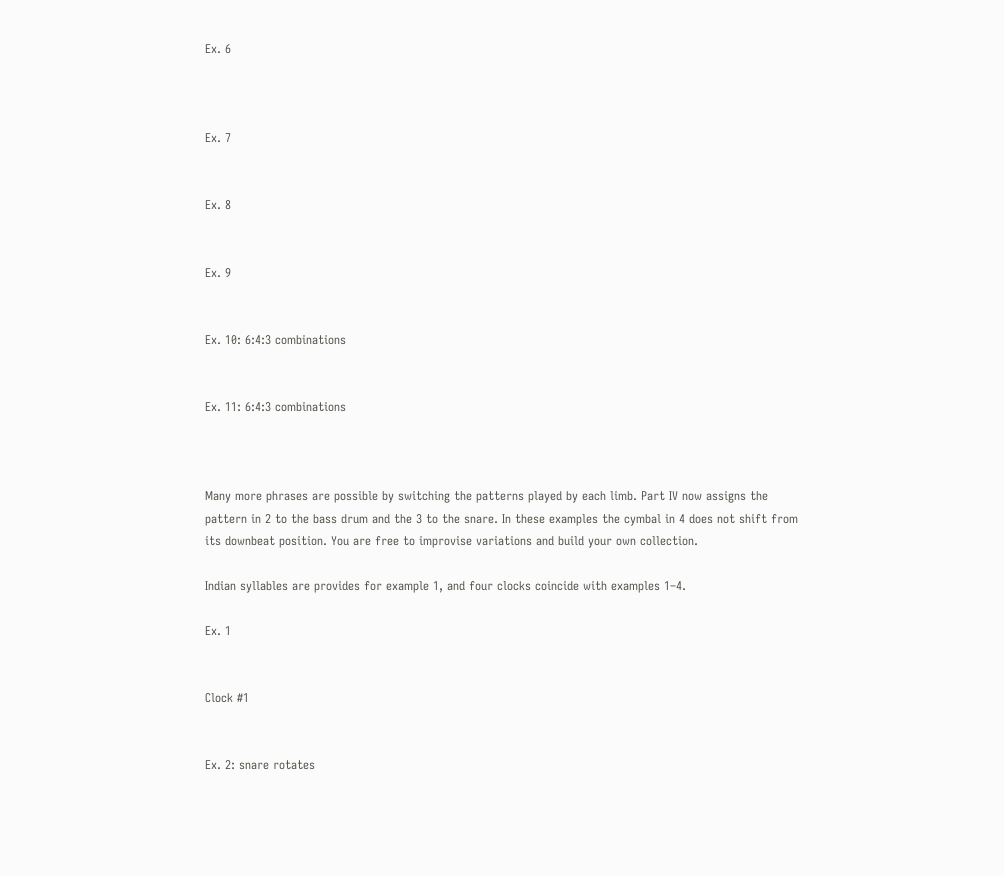Ex. 6



Ex. 7


Ex. 8


Ex. 9


Ex. 10: 6:4:3 combinations


Ex. 11: 6:4:3 combinations



Many more phrases are possible by switching the patterns played by each limb. Part IV now assigns the pattern in 2 to the bass drum and the 3 to the snare. In these examples the cymbal in 4 does not shift from its downbeat position. You are free to improvise variations and build your own collection.

Indian syllables are provides for example 1, and four clocks coincide with examples 1–4.

Ex. 1


Clock #1


Ex. 2: snare rotates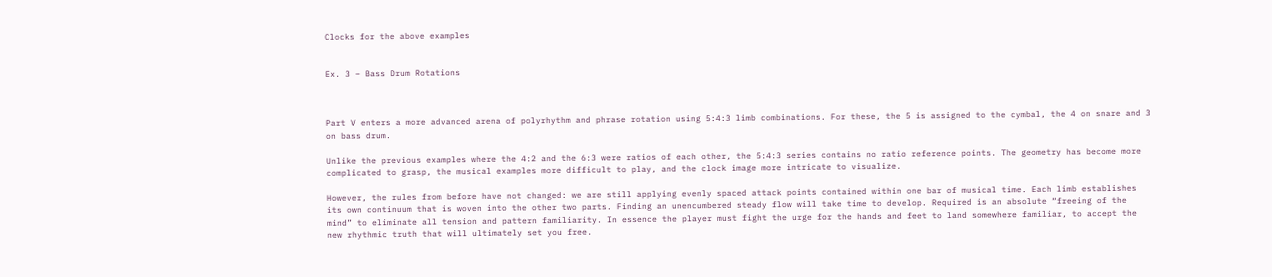Clocks for the above examples


Ex. 3 – Bass Drum Rotations



Part V enters a more advanced arena of polyrhythm and phrase rotation using 5:4:3 limb combinations. For these, the 5 is assigned to the cymbal, the 4 on snare and 3 on bass drum.

Unlike the previous examples where the 4:2 and the 6:3 were ratios of each other, the 5:4:3 series contains no ratio reference points. The geometry has become more complicated to grasp, the musical examples more difficult to play, and the clock image more intricate to visualize.

However, the rules from before have not changed: we are still applying evenly spaced attack points contained within one bar of musical time. Each limb establishes its own continuum that is woven into the other two parts. Finding an unencumbered steady flow will take time to develop. Required is an absolute “freeing of the mind” to eliminate all tension and pattern familiarity. In essence the player must fight the urge for the hands and feet to land somewhere familiar, to accept the new rhythmic truth that will ultimately set you free.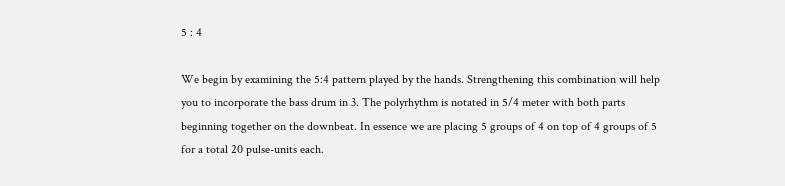5 : 4

We begin by examining the 5:4 pattern played by the hands. Strengthening this combination will help you to incorporate the bass drum in 3. The polyrhythm is notated in 5/4 meter with both parts beginning together on the downbeat. In essence we are placing 5 groups of 4 on top of 4 groups of 5 for a total 20 pulse-units each.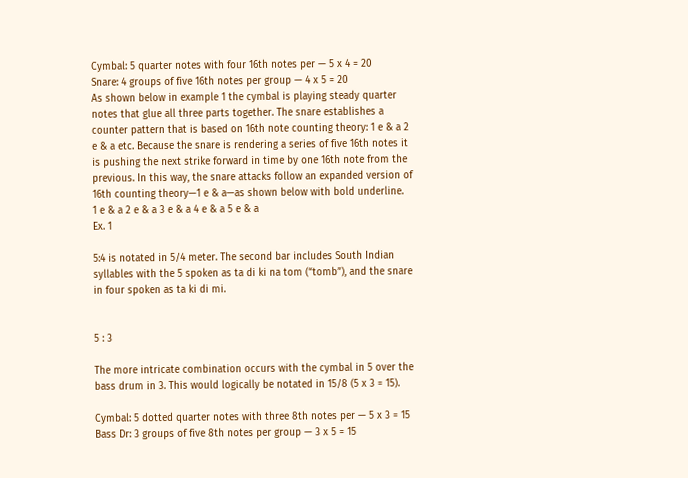Cymbal: 5 quarter notes with four 16th notes per — 5 x 4 = 20
Snare: 4 groups of five 16th notes per group — 4 x 5 = 20
As shown below in example 1 the cymbal is playing steady quarter notes that glue all three parts together. The snare establishes a counter pattern that is based on 16th note counting theory: 1 e & a 2 e & a etc. Because the snare is rendering a series of five 16th notes it is pushing the next strike forward in time by one 16th note from the previous. In this way, the snare attacks follow an expanded version of 16th counting theory—1 e & a—as shown below with bold underline.
1 e & a 2 e & a 3 e & a 4 e & a 5 e & a
Ex. 1

5:4 is notated in 5/4 meter. The second bar includes South Indian syllables with the 5 spoken as ta di ki na tom (“tomb”), and the snare in four spoken as ta ki di mi.


5 : 3

The more intricate combination occurs with the cymbal in 5 over the bass drum in 3. This would logically be notated in 15/8 (5 x 3 = 15).

Cymbal: 5 dotted quarter notes with three 8th notes per — 5 x 3 = 15
Bass Dr: 3 groups of five 8th notes per group — 3 x 5 = 15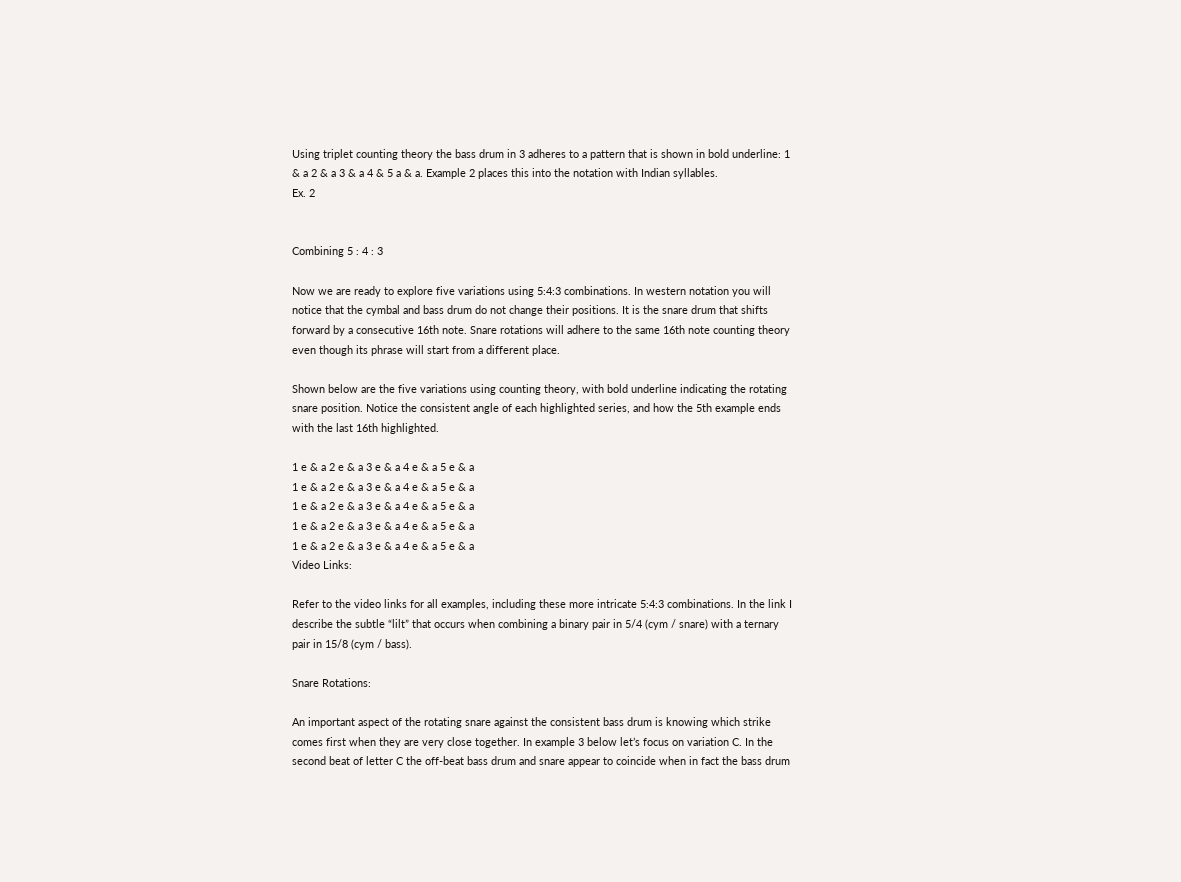Using triplet counting theory the bass drum in 3 adheres to a pattern that is shown in bold underline: 1 & a 2 & a 3 & a 4 & 5 a & a. Example 2 places this into the notation with Indian syllables.
Ex. 2


Combining 5 : 4 : 3

Now we are ready to explore five variations using 5:4:3 combinations. In western notation you will notice that the cymbal and bass drum do not change their positions. It is the snare drum that shifts forward by a consecutive 16th note. Snare rotations will adhere to the same 16th note counting theory even though its phrase will start from a different place.

Shown below are the five variations using counting theory, with bold underline indicating the rotating snare position. Notice the consistent angle of each highlighted series, and how the 5th example ends with the last 16th highlighted.

1 e & a 2 e & a 3 e & a 4 e & a 5 e & a
1 e & a 2 e & a 3 e & a 4 e & a 5 e & a
1 e & a 2 e & a 3 e & a 4 e & a 5 e & a
1 e & a 2 e & a 3 e & a 4 e & a 5 e & a
1 e & a 2 e & a 3 e & a 4 e & a 5 e & a
Video Links:

Refer to the video links for all examples, including these more intricate 5:4:3 combinations. In the link I describe the subtle “lilt” that occurs when combining a binary pair in 5/4 (cym / snare) with a ternary pair in 15/8 (cym / bass).

Snare Rotations:

An important aspect of the rotating snare against the consistent bass drum is knowing which strike comes first when they are very close together. In example 3 below let’s focus on variation C. In the second beat of letter C the off-beat bass drum and snare appear to coincide when in fact the bass drum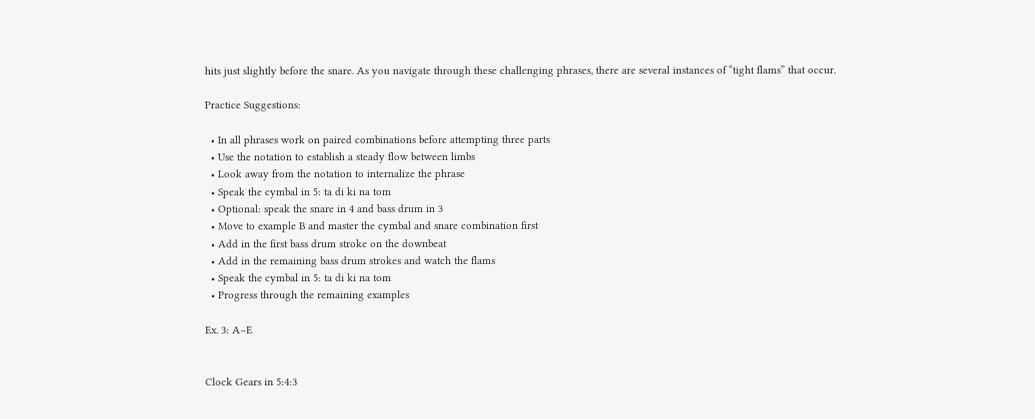hits just slightly before the snare. As you navigate through these challenging phrases, there are several instances of “tight flams” that occur.

Practice Suggestions:

  • In all phrases work on paired combinations before attempting three parts
  • Use the notation to establish a steady flow between limbs
  • Look away from the notation to internalize the phrase
  • Speak the cymbal in 5: ta di ki na tom
  • Optional: speak the snare in 4 and bass drum in 3
  • Move to example B and master the cymbal and snare combination first
  • Add in the first bass drum stroke on the downbeat
  • Add in the remaining bass drum strokes and watch the flams
  • Speak the cymbal in 5: ta di ki na tom
  • Progress through the remaining examples

Ex. 3: A–E


Clock Gears in 5:4:3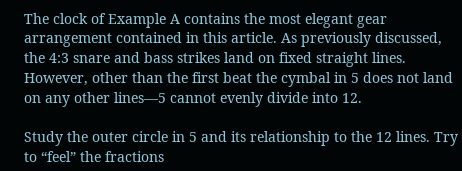The clock of Example A contains the most elegant gear arrangement contained in this article. As previously discussed, the 4:3 snare and bass strikes land on fixed straight lines. However, other than the first beat the cymbal in 5 does not land on any other lines—5 cannot evenly divide into 12.

Study the outer circle in 5 and its relationship to the 12 lines. Try to “feel” the fractions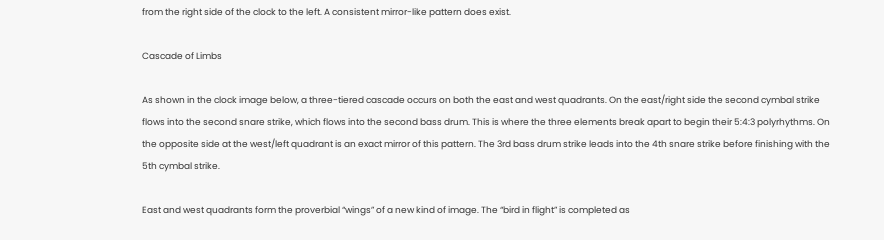from the right side of the clock to the left. A consistent mirror-like pattern does exist.

Cascade of Limbs

As shown in the clock image below, a three-tiered cascade occurs on both the east and west quadrants. On the east/right side the second cymbal strike flows into the second snare strike, which flows into the second bass drum. This is where the three elements break apart to begin their 5:4:3 polyrhythms. On the opposite side at the west/left quadrant is an exact mirror of this pattern. The 3rd bass drum strike leads into the 4th snare strike before finishing with the 5th cymbal strike.

East and west quadrants form the proverbial “wings” of a new kind of image. The “bird in flight” is completed as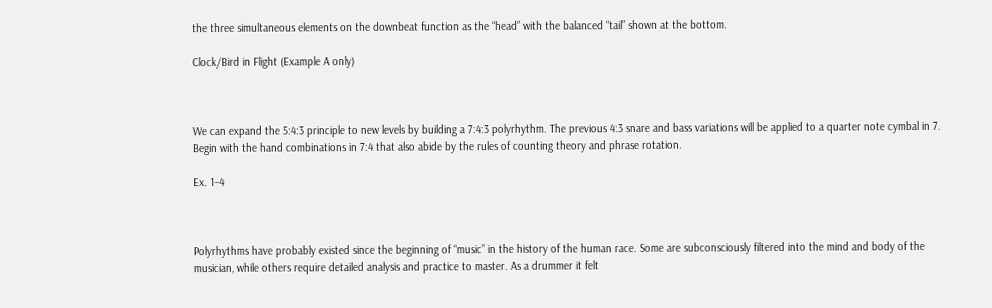the three simultaneous elements on the downbeat function as the “head” with the balanced “tail” shown at the bottom.

Clock/Bird in Flight (Example A only)



We can expand the 5:4:3 principle to new levels by building a 7:4:3 polyrhythm. The previous 4:3 snare and bass variations will be applied to a quarter note cymbal in 7. Begin with the hand combinations in 7:4 that also abide by the rules of counting theory and phrase rotation.

Ex. 1–4



Polyrhythms have probably existed since the beginning of “music” in the history of the human race. Some are subconsciously filtered into the mind and body of the musician, while others require detailed analysis and practice to master. As a drummer it felt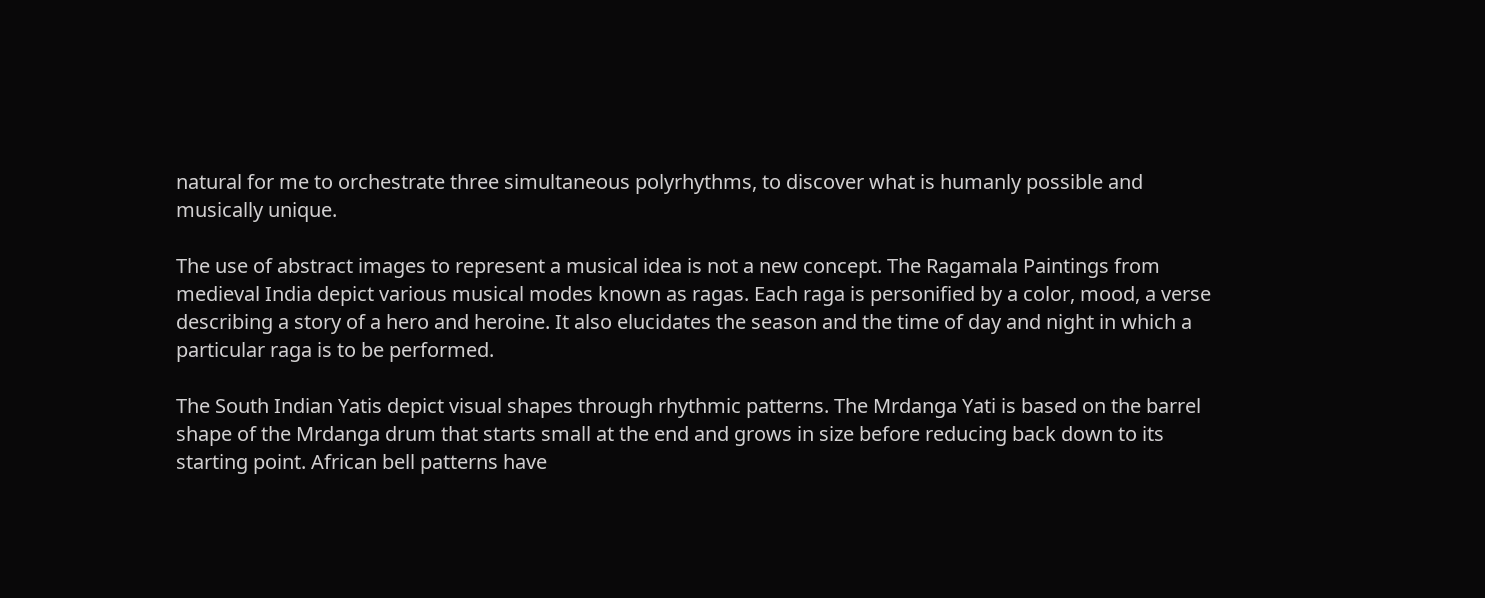natural for me to orchestrate three simultaneous polyrhythms, to discover what is humanly possible and musically unique.

The use of abstract images to represent a musical idea is not a new concept. The Ragamala Paintings from medieval India depict various musical modes known as ragas. Each raga is personified by a color, mood, a verse describing a story of a hero and heroine. It also elucidates the season and the time of day and night in which a particular raga is to be performed.

The South Indian Yatis depict visual shapes through rhythmic patterns. The Mrdanga Yati is based on the barrel shape of the Mrdanga drum that starts small at the end and grows in size before reducing back down to its starting point. African bell patterns have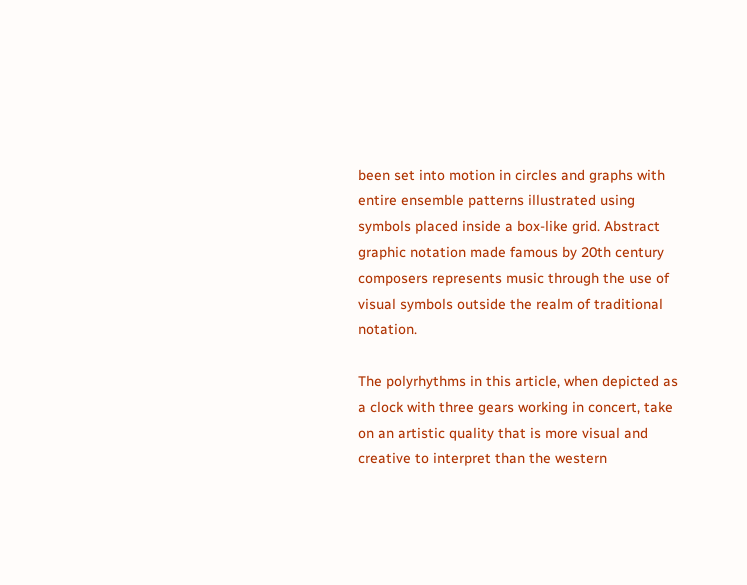been set into motion in circles and graphs with entire ensemble patterns illustrated using symbols placed inside a box-like grid. Abstract graphic notation made famous by 20th century composers represents music through the use of visual symbols outside the realm of traditional notation.

The polyrhythms in this article, when depicted as a clock with three gears working in concert, take on an artistic quality that is more visual and creative to interpret than the western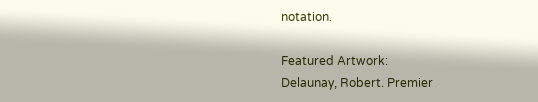notation.

Featured Artwork:
Delaunay, Robert. Premier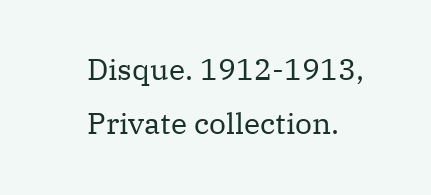Disque. 1912-1913, Private collection.